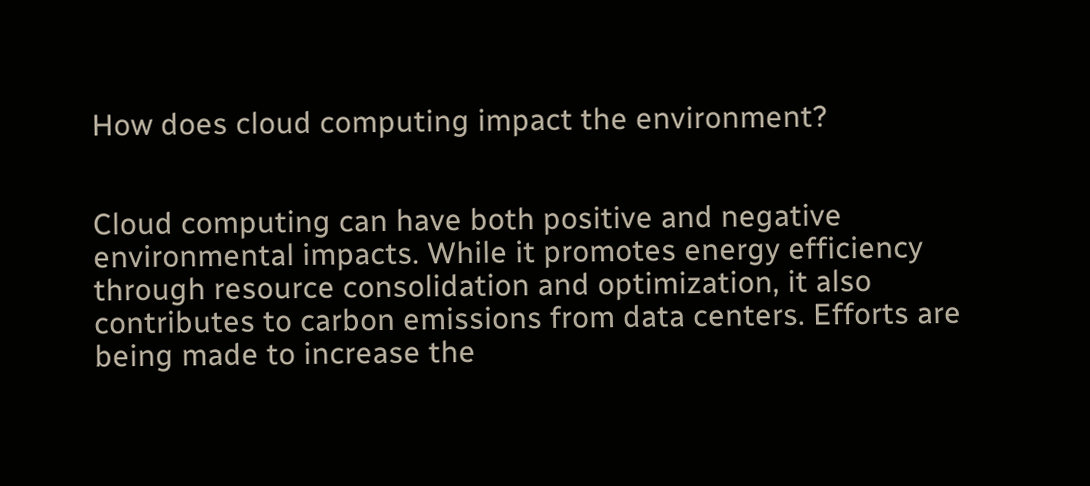How does cloud computing impact the environment?


Cloud computing can have both positive and negative environmental impacts. While it promotes energy efficiency through resource consolidation and optimization, it also contributes to carbon emissions from data centers. Efforts are being made to increase the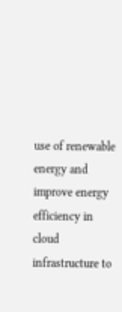use of renewable energy and improve energy efficiency in cloud infrastructure to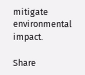mitigate environmental impact.

Share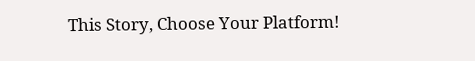This Story, Choose Your Platform!